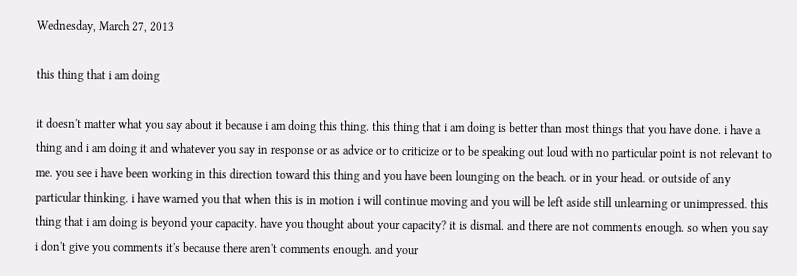Wednesday, March 27, 2013

this thing that i am doing

it doesn't matter what you say about it because i am doing this thing. this thing that i am doing is better than most things that you have done. i have a thing and i am doing it and whatever you say in response or as advice or to criticize or to be speaking out loud with no particular point is not relevant to me. you see i have been working in this direction toward this thing and you have been lounging on the beach. or in your head. or outside of any particular thinking. i have warned you that when this is in motion i will continue moving and you will be left aside still unlearning or unimpressed. this thing that i am doing is beyond your capacity. have you thought about your capacity? it is dismal. and there are not comments enough. so when you say i don't give you comments it's because there aren't comments enough. and your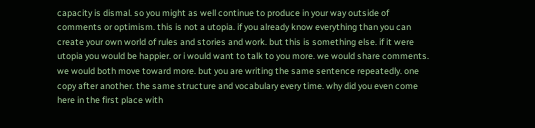capacity is dismal. so you might as well continue to produce in your way outside of comments or optimism. this is not a utopia. if you already know everything than you can create your own world of rules and stories and work. but this is something else. if it were utopia you would be happier. or i would want to talk to you more. we would share comments. we would both move toward more. but you are writing the same sentence repeatedly. one copy after another. the same structure and vocabulary every time. why did you even come here in the first place with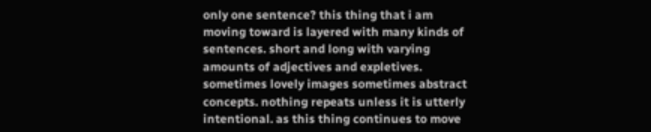only one sentence? this thing that i am moving toward is layered with many kinds of sentences. short and long with varying amounts of adjectives and expletives. sometimes lovely images sometimes abstract concepts. nothing repeats unless it is utterly intentional. as this thing continues to move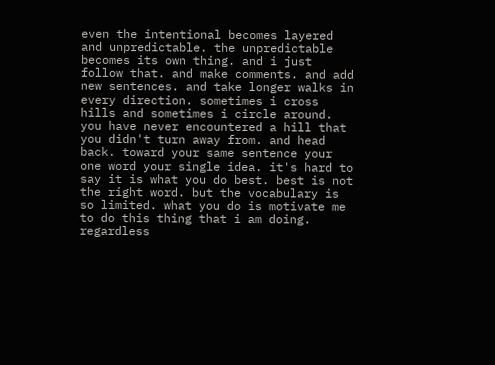even the intentional becomes layered and unpredictable. the unpredictable becomes its own thing. and i just follow that. and make comments. and add new sentences. and take longer walks in every direction. sometimes i cross hills and sometimes i circle around. you have never encountered a hill that you didn't turn away from. and head back. toward your same sentence your one word your single idea. it's hard to say it is what you do best. best is not the right word. but the vocabulary is so limited. what you do is motivate me to do this thing that i am doing. regardless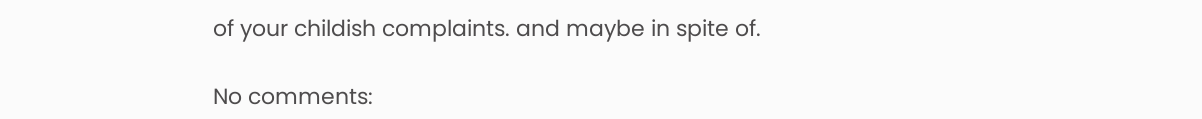of your childish complaints. and maybe in spite of.

No comments: